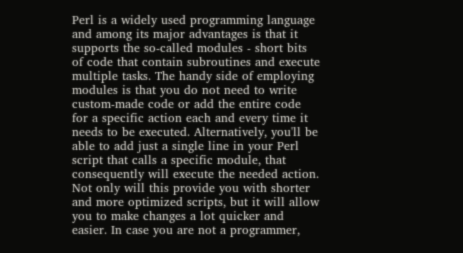Perl is a widely used programming language and among its major advantages is that it supports the so-called modules - short bits of code that contain subroutines and execute multiple tasks. The handy side of employing modules is that you do not need to write custom-made code or add the entire code for a specific action each and every time it needs to be executed. Alternatively, you'll be able to add just a single line in your Perl script that calls a specific module, that consequently will execute the needed action. Not only will this provide you with shorter and more optimized scripts, but it will allow you to make changes a lot quicker and easier. In case you are not a programmer,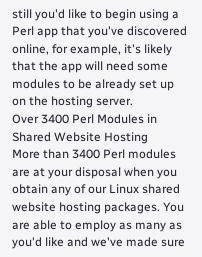still you'd like to begin using a Perl app that you've discovered online, for example, it's likely that the app will need some modules to be already set up on the hosting server.
Over 3400 Perl Modules in Shared Website Hosting
More than 3400 Perl modules are at your disposal when you obtain any of our Linux shared website hosting packages. You are able to employ as many as you'd like and we've made sure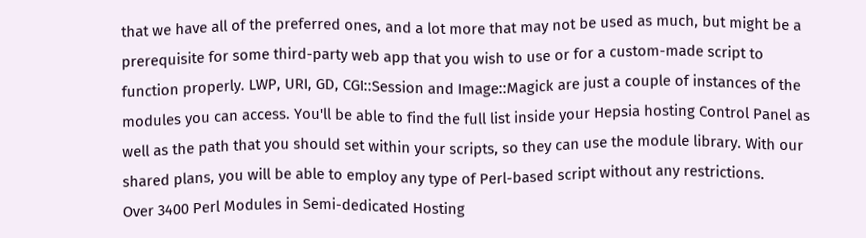that we have all of the preferred ones, and a lot more that may not be used as much, but might be a prerequisite for some third-party web app that you wish to use or for a custom-made script to function properly. LWP, URI, GD, CGI::Session and Image::Magick are just a couple of instances of the modules you can access. You'll be able to find the full list inside your Hepsia hosting Control Panel as well as the path that you should set within your scripts, so they can use the module library. With our shared plans, you will be able to employ any type of Perl-based script without any restrictions.
Over 3400 Perl Modules in Semi-dedicated Hosting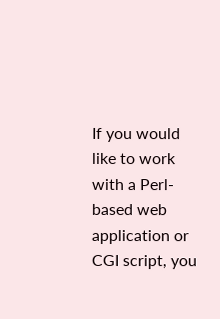If you would like to work with a Perl-based web application or CGI script, you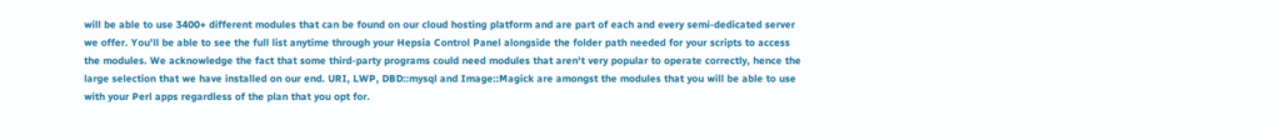will be able to use 3400+ different modules that can be found on our cloud hosting platform and are part of each and every semi-dedicated server we offer. You'll be able to see the full list anytime through your Hepsia Control Panel alongside the folder path needed for your scripts to access the modules. We acknowledge the fact that some third-party programs could need modules that aren't very popular to operate correctly, hence the large selection that we have installed on our end. URI, LWP, DBD::mysql and Image::Magick are amongst the modules that you will be able to use with your Perl apps regardless of the plan that you opt for.